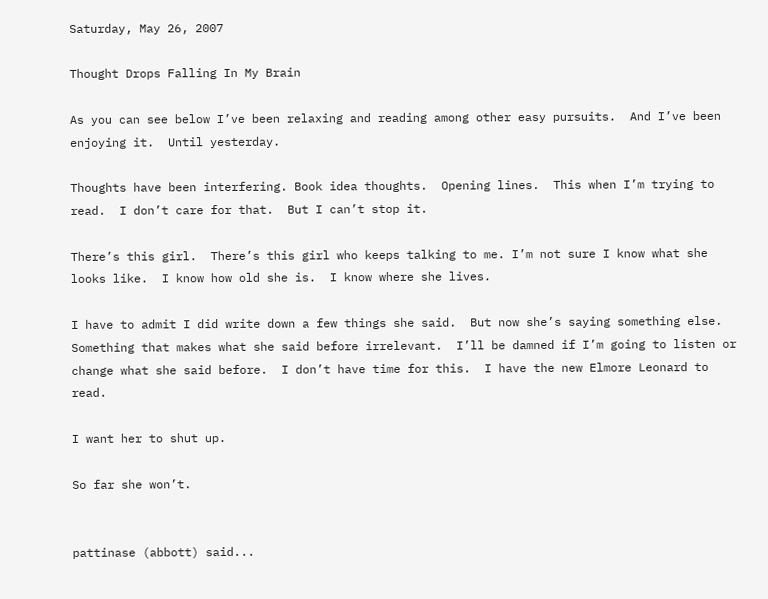Saturday, May 26, 2007

Thought Drops Falling In My Brain

As you can see below I’ve been relaxing and reading among other easy pursuits.  And I’ve been enjoying it.  Until yesterday.

Thoughts have been interfering. Book idea thoughts.  Opening lines.  This when I’m trying to read.  I don’t care for that.  But I can’t stop it.

There’s this girl.  There’s this girl who keeps talking to me. I’m not sure I know what she looks like.  I know how old she is.  I know where she lives.

I have to admit I did write down a few things she said.  But now she’s saying something else.  Something that makes what she said before irrelevant.  I’ll be damned if I’m going to listen or change what she said before.  I don’t have time for this.  I have the new Elmore Leonard to read.

I want her to shut up.

So far she won’t.


pattinase (abbott) said...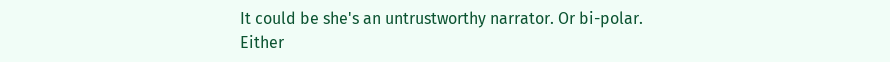It could be she's an untrustworthy narrator. Or bi-polar. Either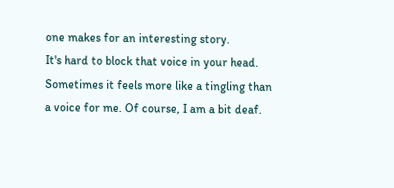one makes for an interesting story.
It's hard to block that voice in your head. Sometimes it feels more like a tingling than a voice for me. Of course, I am a bit deaf.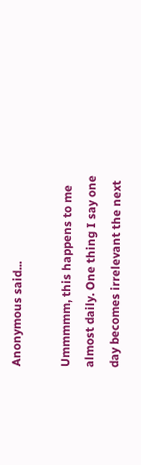Anonymous said...

Ummmmm, this happens to me almost daily. One thing I say one day becomes irrelevant the next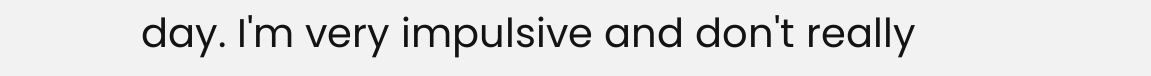day. I'm very impulsive and don't really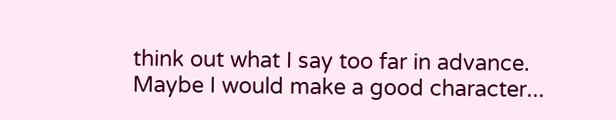think out what I say too far in advance. Maybe I would make a good character...